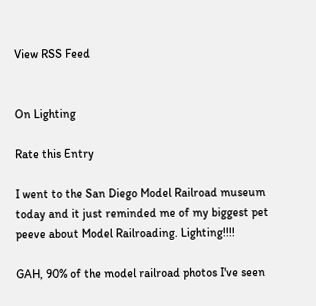View RSS Feed


On Lighting

Rate this Entry

I went to the San Diego Model Railroad museum today and it just reminded me of my biggest pet peeve about Model Railroading. Lighting!!!!

GAH, 90% of the model railroad photos I've seen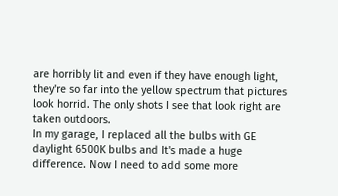are horribly lit and even if they have enough light, they're so far into the yellow spectrum that pictures look horrid. The only shots I see that look right are taken outdoors.
In my garage, I replaced all the bulbs with GE daylight 6500K bulbs and It's made a huge difference. Now I need to add some more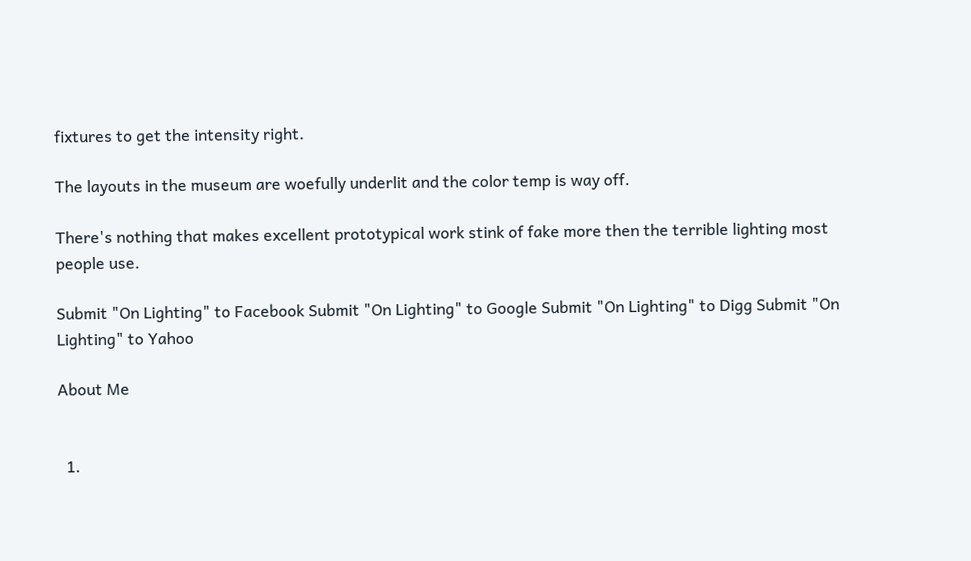fixtures to get the intensity right.

The layouts in the museum are woefully underlit and the color temp is way off.

There's nothing that makes excellent prototypical work stink of fake more then the terrible lighting most people use.

Submit "On Lighting" to Facebook Submit "On Lighting" to Google Submit "On Lighting" to Digg Submit "On Lighting" to Yahoo

About Me


  1.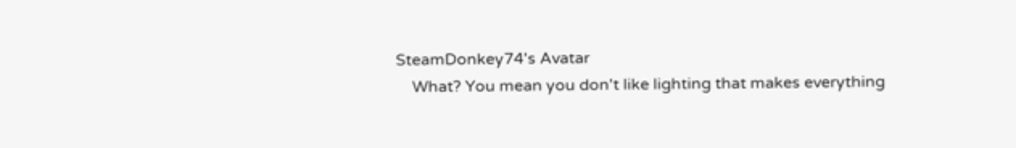SteamDonkey74's Avatar
    What? You mean you don't like lighting that makes everything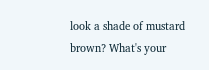look a shade of mustard brown? What's your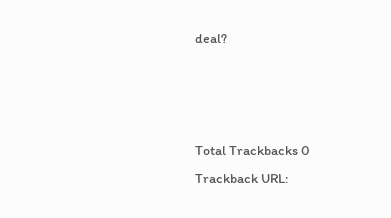deal?



Total Trackbacks 0
Trackback URL: